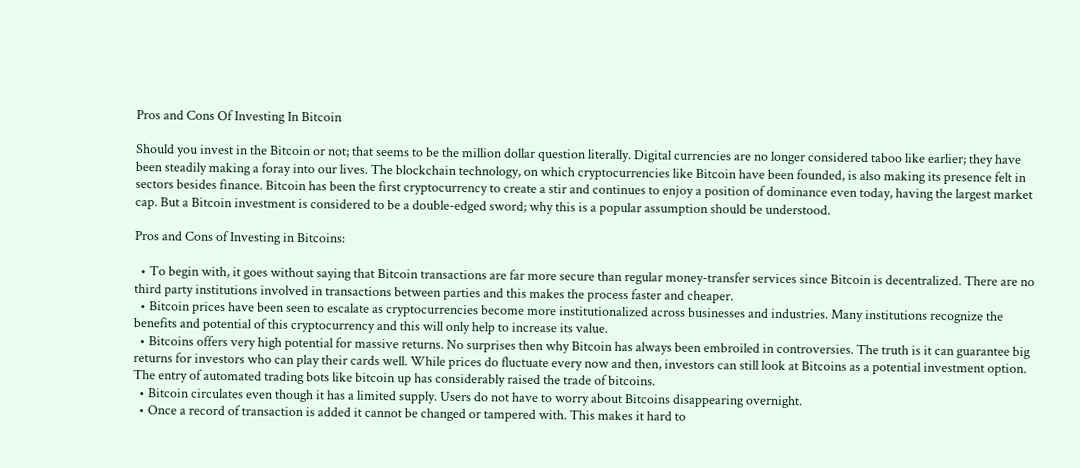Pros and Cons Of Investing In Bitcoin

Should you invest in the Bitcoin or not; that seems to be the million dollar question literally. Digital currencies are no longer considered taboo like earlier; they have been steadily making a foray into our lives. The blockchain technology, on which cryptocurrencies like Bitcoin have been founded, is also making its presence felt in sectors besides finance. Bitcoin has been the first cryptocurrency to create a stir and continues to enjoy a position of dominance even today, having the largest market cap. But a Bitcoin investment is considered to be a double-edged sword; why this is a popular assumption should be understood.

Pros and Cons of Investing in Bitcoins:

  • To begin with, it goes without saying that Bitcoin transactions are far more secure than regular money-transfer services since Bitcoin is decentralized. There are no third party institutions involved in transactions between parties and this makes the process faster and cheaper.
  • Bitcoin prices have been seen to escalate as cryptocurrencies become more institutionalized across businesses and industries. Many institutions recognize the benefits and potential of this cryptocurrency and this will only help to increase its value.
  • Bitcoins offers very high potential for massive returns. No surprises then why Bitcoin has always been embroiled in controversies. The truth is it can guarantee big returns for investors who can play their cards well. While prices do fluctuate every now and then, investors can still look at Bitcoins as a potential investment option. The entry of automated trading bots like bitcoin up has considerably raised the trade of bitcoins.
  • Bitcoin circulates even though it has a limited supply. Users do not have to worry about Bitcoins disappearing overnight.
  • Once a record of transaction is added it cannot be changed or tampered with. This makes it hard to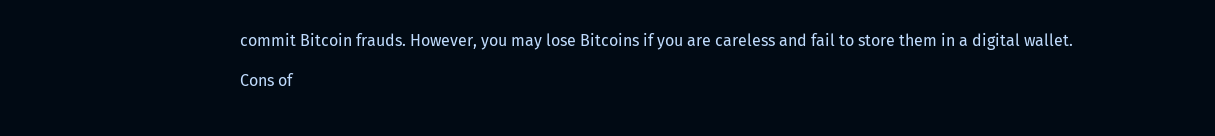commit Bitcoin frauds. However, you may lose Bitcoins if you are careless and fail to store them in a digital wallet.

Cons of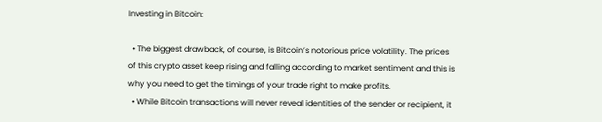Investing in Bitcoin:

  • The biggest drawback, of course, is Bitcoin’s notorious price volatility. The prices of this crypto asset keep rising and falling according to market sentiment and this is why you need to get the timings of your trade right to make profits.
  • While Bitcoin transactions will never reveal identities of the sender or recipient, it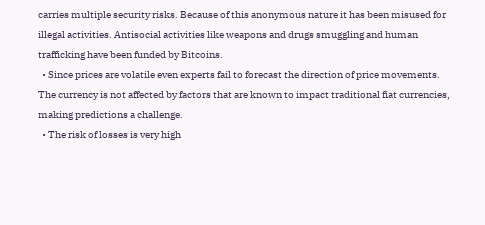carries multiple security risks. Because of this anonymous nature it has been misused for illegal activities. Antisocial activities like weapons and drugs smuggling and human trafficking have been funded by Bitcoins.
  • Since prices are volatile even experts fail to forecast the direction of price movements. The currency is not affected by factors that are known to impact traditional fiat currencies, making predictions a challenge.
  • The risk of losses is very high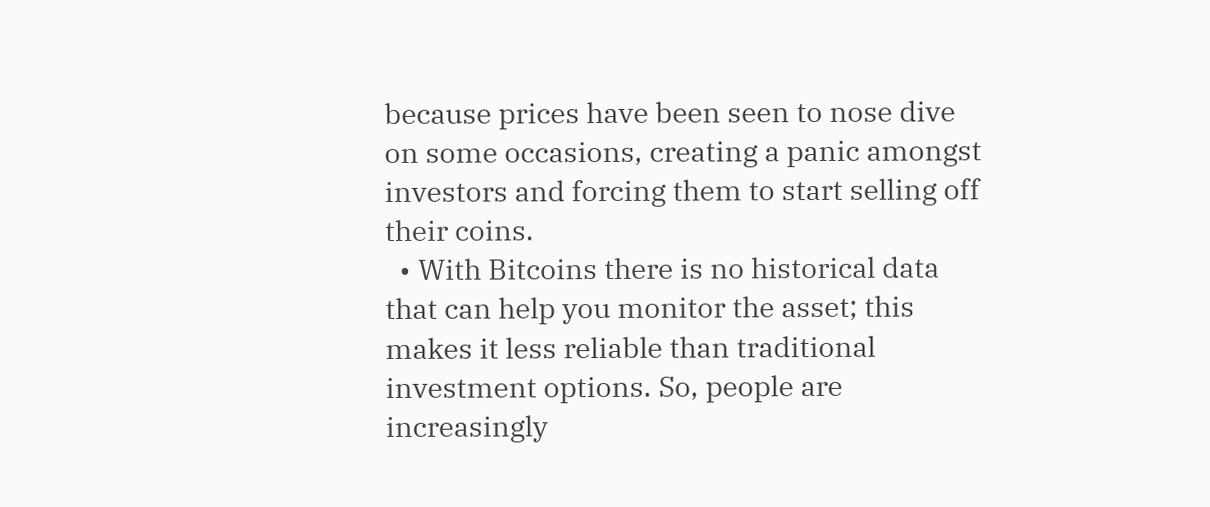because prices have been seen to nose dive on some occasions, creating a panic amongst investors and forcing them to start selling off their coins.
  • With Bitcoins there is no historical data that can help you monitor the asset; this makes it less reliable than traditional investment options. So, people are increasingly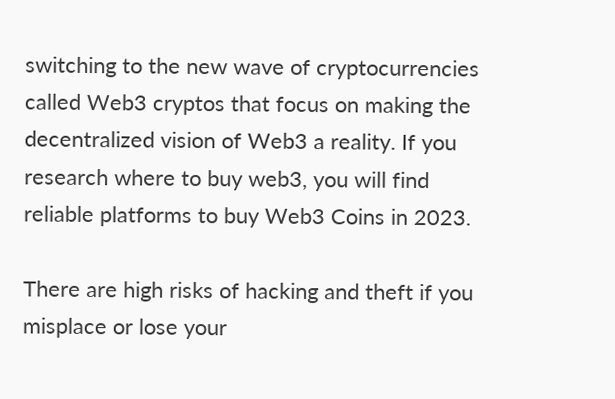switching to the new wave of cryptocurrencies called Web3 cryptos that focus on making the decentralized vision of Web3 a reality. If you research where to buy web3, you will find reliable platforms to buy Web3 Coins in 2023.

There are high risks of hacking and theft if you misplace or lose your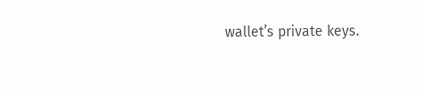wallet’s private keys.